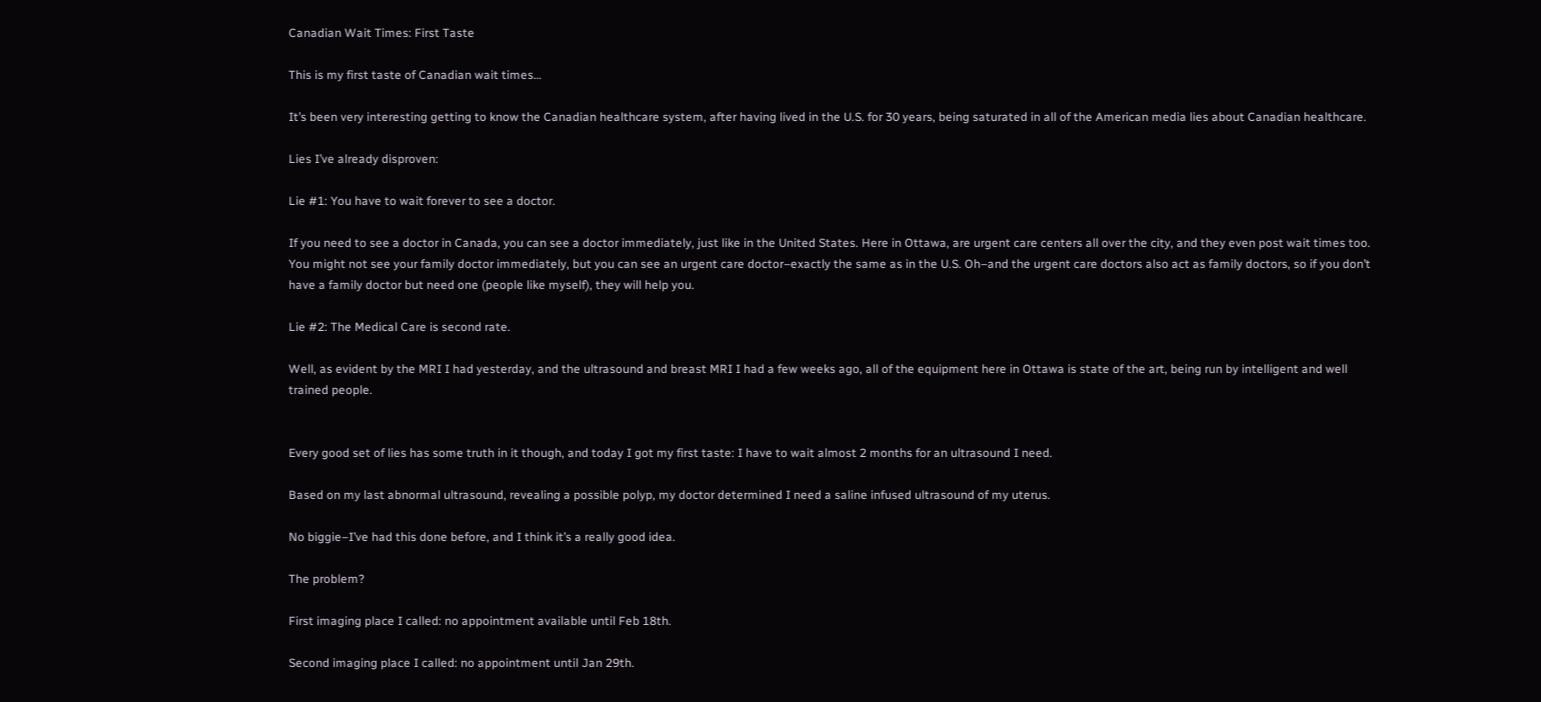Canadian Wait Times: First Taste

This is my first taste of Canadian wait times…

It’s been very interesting getting to know the Canadian healthcare system, after having lived in the U.S. for 30 years, being saturated in all of the American media lies about Canadian healthcare.

Lies I’ve already disproven:

Lie #1: You have to wait forever to see a doctor.

If you need to see a doctor in Canada, you can see a doctor immediately, just like in the United States. Here in Ottawa, are urgent care centers all over the city, and they even post wait times too. You might not see your family doctor immediately, but you can see an urgent care doctor–exactly the same as in the U.S. Oh–and the urgent care doctors also act as family doctors, so if you don’t have a family doctor but need one (people like myself), they will help you.

Lie #2: The Medical Care is second rate.

Well, as evident by the MRI I had yesterday, and the ultrasound and breast MRI I had a few weeks ago, all of the equipment here in Ottawa is state of the art, being run by intelligent and well trained people.


Every good set of lies has some truth in it though, and today I got my first taste: I have to wait almost 2 months for an ultrasound I need.

Based on my last abnormal ultrasound, revealing a possible polyp, my doctor determined I need a saline infused ultrasound of my uterus.

No biggie–I’ve had this done before, and I think it’s a really good idea.

The problem?

First imaging place I called: no appointment available until Feb 18th.

Second imaging place I called: no appointment until Jan 29th.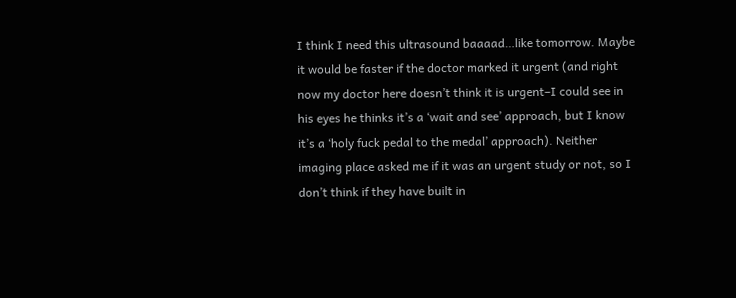I think I need this ultrasound baaaad…like tomorrow. Maybe it would be faster if the doctor marked it urgent (and right now my doctor here doesn’t think it is urgent–I could see in his eyes he thinks it’s a ‘wait and see’ approach, but I know it’s a ‘holy fuck pedal to the medal’ approach). Neither imaging place asked me if it was an urgent study or not, so I don’t think if they have built in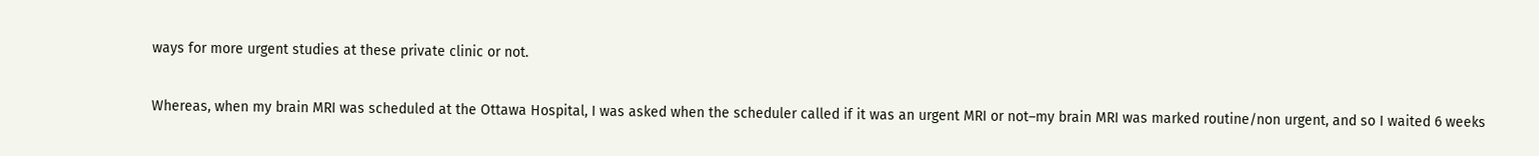ways for more urgent studies at these private clinic or not.

Whereas, when my brain MRI was scheduled at the Ottawa Hospital, I was asked when the scheduler called if it was an urgent MRI or not–my brain MRI was marked routine/non urgent, and so I waited 6 weeks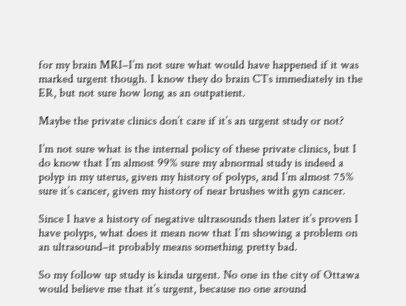for my brain MRI–I’m not sure what would have happened if it was marked urgent though. I know they do brain CTs immediately in the ER, but not sure how long as an outpatient.

Maybe the private clinics don’t care if it’s an urgent study or not?

I’m not sure what is the internal policy of these private clinics, but I do know that I’m almost 99% sure my abnormal study is indeed a polyp in my uterus, given my history of polyps, and I’m almost 75% sure it’s cancer, given my history of near brushes with gyn cancer.

Since I have a history of negative ultrasounds then later it’s proven I have polyps, what does it mean now that I’m showing a problem on an ultrasound–it probably means something pretty bad.

So my follow up study is kinda urgent. No one in the city of Ottawa would believe me that it’s urgent, because no one around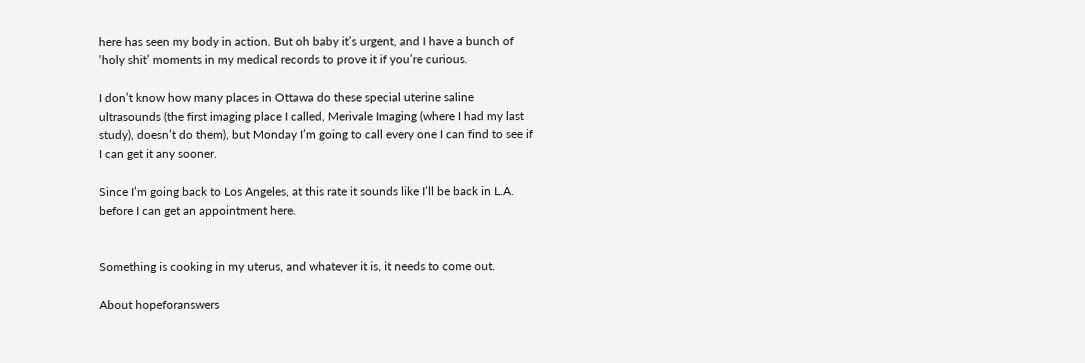here has seen my body in action. But oh baby it’s urgent, and I have a bunch of ‘holy shit’ moments in my medical records to prove it if you’re curious.

I don’t know how many places in Ottawa do these special uterine saline ultrasounds (the first imaging place I called, Merivale Imaging (where I had my last study), doesn’t do them), but Monday I’m going to call every one I can find to see if I can get it any sooner.

Since I’m going back to Los Angeles, at this rate it sounds like I’ll be back in L.A. before I can get an appointment here.


Something is cooking in my uterus, and whatever it is, it needs to come out.

About hopeforanswers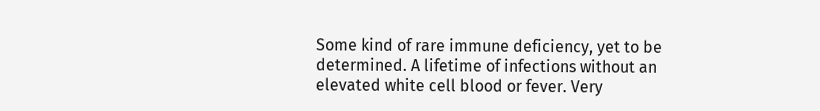Some kind of rare immune deficiency, yet to be determined. A lifetime of infections without an elevated white cell blood or fever. Very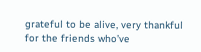grateful to be alive, very thankful for the friends who’ve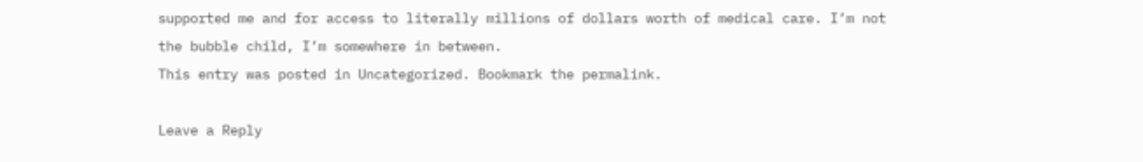supported me and for access to literally millions of dollars worth of medical care. I’m not the bubble child, I’m somewhere in between.
This entry was posted in Uncategorized. Bookmark the permalink.

Leave a Reply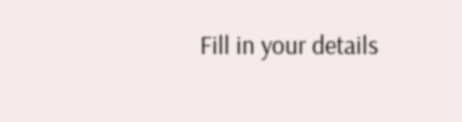Fill in your details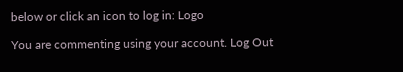below or click an icon to log in: Logo

You are commenting using your account. Log Out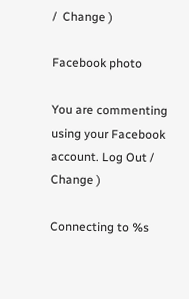/  Change )

Facebook photo

You are commenting using your Facebook account. Log Out /  Change )

Connecting to %s